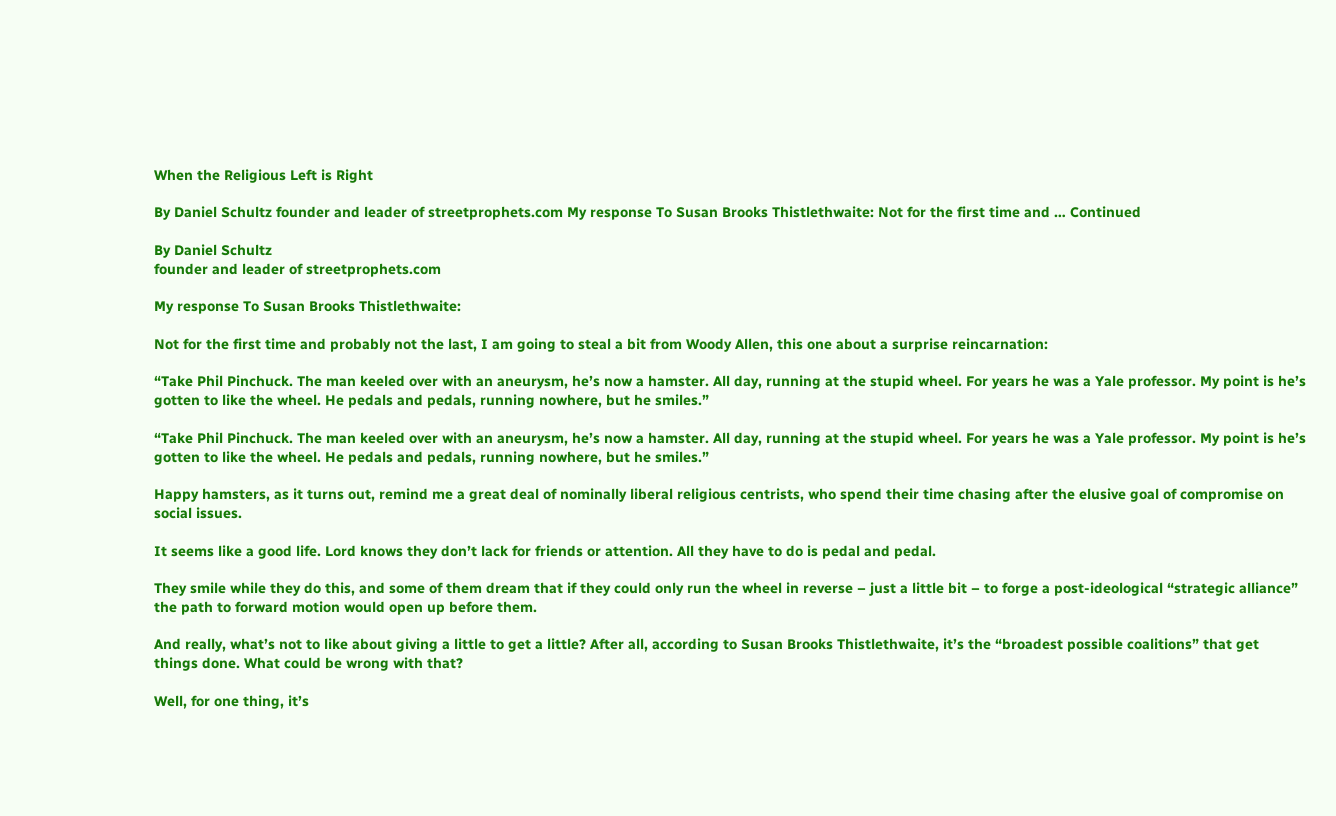When the Religious Left is Right

By Daniel Schultz founder and leader of streetprophets.com My response To Susan Brooks Thistlethwaite: Not for the first time and … Continued

By Daniel Schultz
founder and leader of streetprophets.com

My response To Susan Brooks Thistlethwaite:

Not for the first time and probably not the last, I am going to steal a bit from Woody Allen, this one about a surprise reincarnation:

“Take Phil Pinchuck. The man keeled over with an aneurysm, he’s now a hamster. All day, running at the stupid wheel. For years he was a Yale professor. My point is he’s gotten to like the wheel. He pedals and pedals, running nowhere, but he smiles.”

“Take Phil Pinchuck. The man keeled over with an aneurysm, he’s now a hamster. All day, running at the stupid wheel. For years he was a Yale professor. My point is he’s gotten to like the wheel. He pedals and pedals, running nowhere, but he smiles.”

Happy hamsters, as it turns out, remind me a great deal of nominally liberal religious centrists, who spend their time chasing after the elusive goal of compromise on social issues.

It seems like a good life. Lord knows they don’t lack for friends or attention. All they have to do is pedal and pedal.

They smile while they do this, and some of them dream that if they could only run the wheel in reverse – just a little bit – to forge a post-ideological “strategic alliance” the path to forward motion would open up before them.

And really, what’s not to like about giving a little to get a little? After all, according to Susan Brooks Thistlethwaite, it’s the “broadest possible coalitions” that get things done. What could be wrong with that?

Well, for one thing, it’s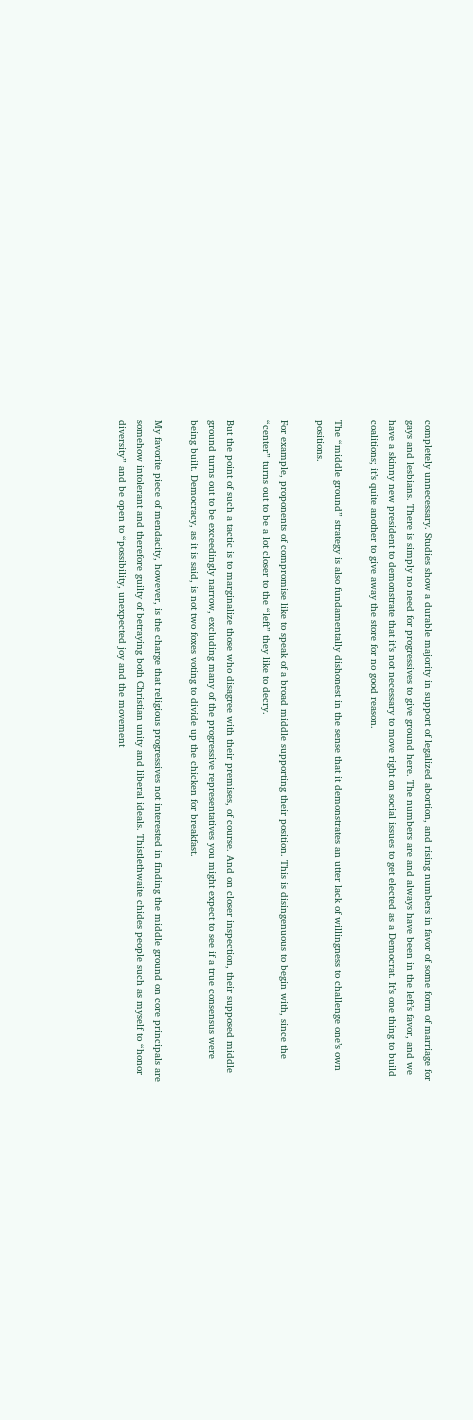completely unnecessary. Studies show a durable majority in support of legalized abortion, and rising numbers in favor of some form of marriage for gays and lesbians. There is simply no need for progressives to give ground here. The numbers are and always have been in the left’s favor, and we have a skinny new president to demonstrate that it’s not necessary to move right on social issues to get elected as a Democrat. It’s one thing to build coalitions; it’s quite another to give away the store for no good reason.

The “middle ground” strategy is also fundamentally dishonest in the sense that it demonstrates an utter lack of willingness to challenge one’s own positions.

For example, proponents of compromise like to speak of a broad middle supporting their position. This is disingenuous to begin with, since the “center” turns out to be a lot closer to the “left” they like to decry.

But the point of such a tactic is to marginalize those who disagree with their premises, of course. And on closer inspection, their supposed middle ground turns out to be exceedingly narrow, excluding many of the progressive representatives you might expect to see if a true consensus were being built. Democracy, as it is said, is not two foxes voting to divide up the chicken for breakfast.

My favorite piece of mendacity, however, is the charge that religious progressives not interested in finding the middle ground on core principals are somehow intolerant and therefore guilty of betraying both Christian unity and liberal ideals. Thistlethwaite chides people such as myself to “honor diversity” and be open to “possibility, unexpected joy and the movement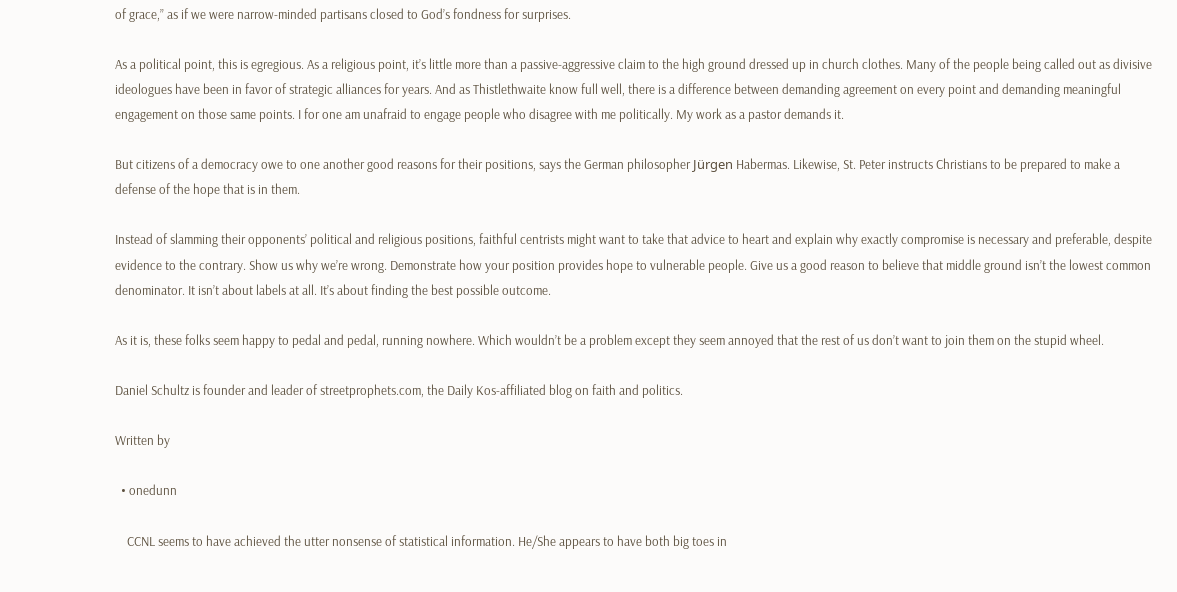of grace,” as if we were narrow-minded partisans closed to God’s fondness for surprises.

As a political point, this is egregious. As a religious point, it’s little more than a passive-aggressive claim to the high ground dressed up in church clothes. Many of the people being called out as divisive ideologues have been in favor of strategic alliances for years. And as Thistlethwaite know full well, there is a difference between demanding agreement on every point and demanding meaningful engagement on those same points. I for one am unafraid to engage people who disagree with me politically. My work as a pastor demands it.

But citizens of a democracy owe to one another good reasons for their positions, says the German philosopher Jürgen Habermas. Likewise, St. Peter instructs Christians to be prepared to make a defense of the hope that is in them.

Instead of slamming their opponents’ political and religious positions, faithful centrists might want to take that advice to heart and explain why exactly compromise is necessary and preferable, despite evidence to the contrary. Show us why we’re wrong. Demonstrate how your position provides hope to vulnerable people. Give us a good reason to believe that middle ground isn’t the lowest common denominator. It isn’t about labels at all. It’s about finding the best possible outcome.

As it is, these folks seem happy to pedal and pedal, running nowhere. Which wouldn’t be a problem except they seem annoyed that the rest of us don’t want to join them on the stupid wheel.

Daniel Schultz is founder and leader of streetprophets.com, the Daily Kos-affiliated blog on faith and politics.

Written by

  • onedunn

    CCNL seems to have achieved the utter nonsense of statistical information. He/She appears to have both big toes in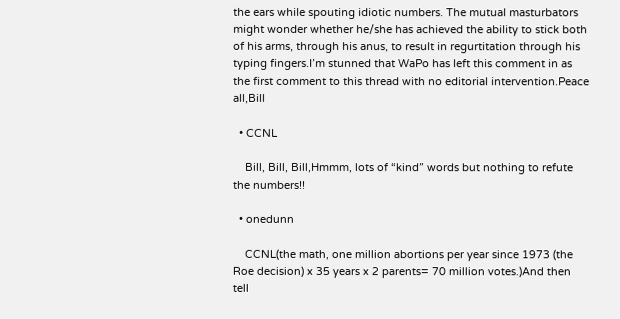the ears while spouting idiotic numbers. The mutual masturbators might wonder whether he/she has achieved the ability to stick both of his arms, through his anus, to result in regurtitation through his typing fingers.I’m stunned that WaPo has left this comment in as the first comment to this thread with no editorial intervention.Peace all,Bill

  • CCNL

    Bill, Bill, Bill,Hmmm, lots of “kind” words but nothing to refute the numbers!!

  • onedunn

    CCNL(the math, one million abortions per year since 1973 (the Roe decision) x 35 years x 2 parents= 70 million votes.)And then tell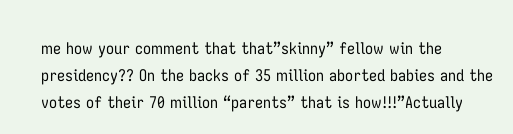me how your comment that that”skinny” fellow win the presidency?? On the backs of 35 million aborted babies and the votes of their 70 million “parents” that is how!!!”Actually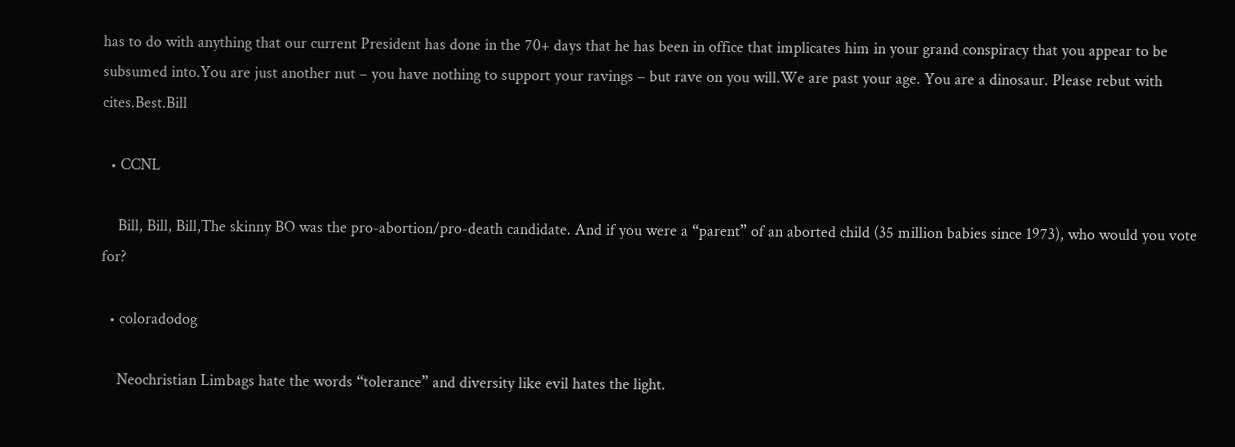has to do with anything that our current President has done in the 70+ days that he has been in office that implicates him in your grand conspiracy that you appear to be subsumed into.You are just another nut – you have nothing to support your ravings – but rave on you will.We are past your age. You are a dinosaur. Please rebut with cites.Best.Bill

  • CCNL

    Bill, Bill, Bill,The skinny BO was the pro-abortion/pro-death candidate. And if you were a “parent” of an aborted child (35 million babies since 1973), who would you vote for?

  • coloradodog

    Neochristian Limbags hate the words “tolerance” and diversity like evil hates the light.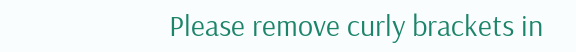Please remove curly brackets in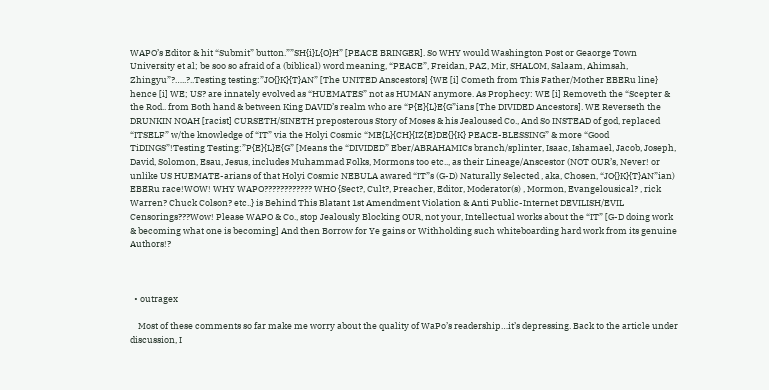WAPO’s Editor & hit “Submit” button.””SH{i}L{O}H” [PEACE BRINGER]. So WHY would Washington Post or Geaorge Town University et al; be soo so afraid of a (biblical) word meaning, “PEACE”, Freidan, PAZ, Mir, SHALOM, Salaam, Ahimsah, Zhingyu”?…..?..Testing testing:”JO{}K}{T}AN” [The UNITED Anscestors] {WE [i] Cometh from This Father/Mother EBERu line} hence [i] WE; US? are innately evolved as “HUEMATES” not as HUMAN anymore. As Prophecy: WE [i] Removeth the “Scepter & the Rod.. from Both hand & between King DAVID’s realm who are “P{E}{L}E{G”ians [The DIVIDED Ancestors]. WE Reverseth the DRUNKIN NOAH [racist] CURSETH/SINETH preposterous Story of Moses & his Jealoused Co., And So INSTEAD of god, replaced “ITSELF” w/the knowledge of “IT” via the Holyi Cosmic “ME{L}{CH}{IZ{E}DE{}{K} PEACE-BLESSING” & more “Good TiDINGS”!Testing Testing:”P{E}{L}E{G” [Means the “DIVIDED” Eber/ABRAHAMICs branch/splinter, Isaac, Ishamael, Jacob, Joseph, David, Solomon, Esau, Jesus, includes Muhammad Folks, Mormons too etc.., as their Lineage/Anscestor (NOT OUR’s, Never! or unlike US HUEMATE-arians of that Holyi Cosmic NEBULA awared “IT”s (G-D) Naturally Selected , aka, Chosen, “JO{}K}{T}AN”ian) EBERu race!WOW! WHY WAPO???????????? WHO {Sect?, Cult?, Preacher, Editor, Moderator(s) , Mormon, Evangelousical? , rick Warren? Chuck Colson? etc..} is Behind This Blatant 1st Amendment Violation & Anti Public-Internet DEVILISH/EVIL Censorings???Wow! Please WAPO & Co., stop Jealously Blocking OUR, not your, Intellectual works about the “IT” [G-D doing work & becoming what one is becoming] And then Borrow for Ye gains or Withholding such whiteboarding hard work from its genuine Authors!?



  • outragex

    Most of these comments so far make me worry about the quality of WaPo’s readership…it’s depressing. Back to the article under discussion, I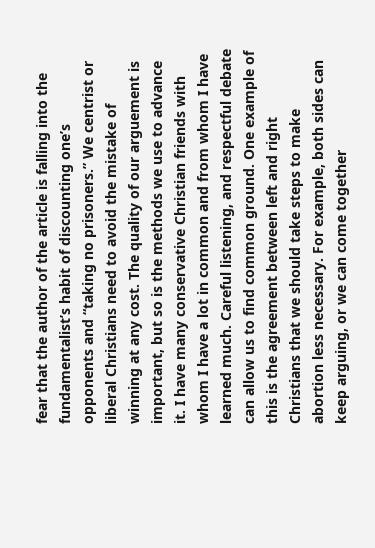fear that the author of the article is falling into the fundamentalist’s habit of discounting one’s opponents and “taking no prisoners.” We centrist or liberal Christians need to avoid the mistake of winning at any cost. The quality of our arguement is important, but so is the methods we use to advance it. I have many conservative Christian friends with whom I have a lot in common and from whom I have learned much. Careful listening, and respectful debate can allow us to find common ground. One example of this is the agreement between left and right Christians that we should take steps to make abortion less necessary. For example, both sides can keep arguing, or we can come together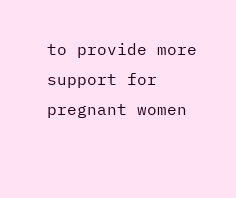to provide more support for pregnant women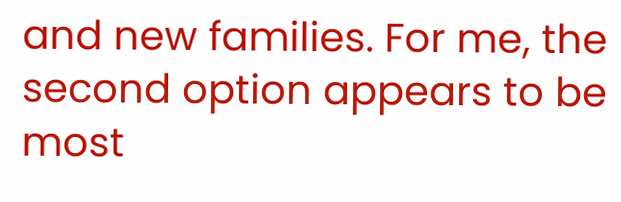and new families. For me, the second option appears to be most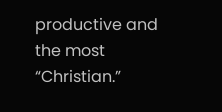productive and the most “Christian.”